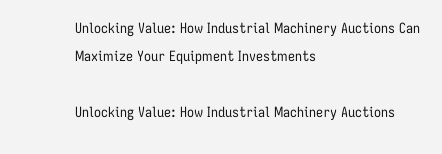Unlocking Value: How Industrial Machinery Auctions Can Maximize Your Equipment Investments

Unlocking Value: How Industrial Machinery Auctions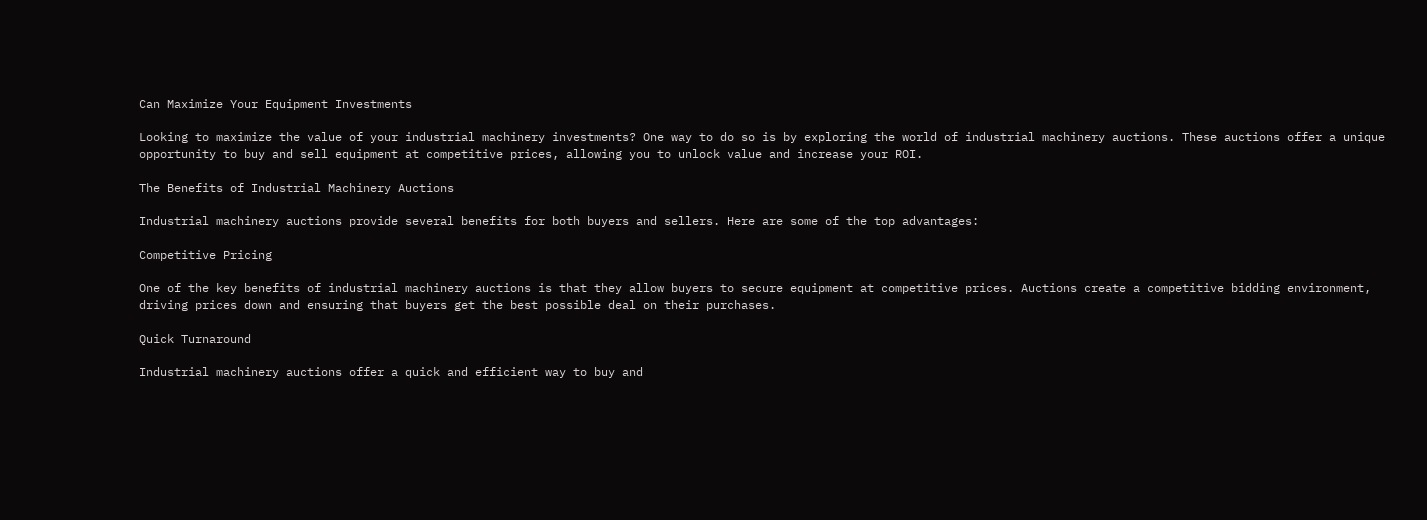Can Maximize Your Equipment Investments

Looking to maximize the value of your industrial machinery investments? One way to do so is by exploring the world of industrial machinery auctions. These auctions offer a unique opportunity to buy and sell equipment at competitive prices, allowing you to unlock value and increase your ROI.

The Benefits of Industrial Machinery Auctions

Industrial machinery auctions provide several benefits for both buyers and sellers. Here are some of the top advantages:

Competitive Pricing

One of the key benefits of industrial machinery auctions is that they allow buyers to secure equipment at competitive prices. Auctions create a competitive bidding environment, driving prices down and ensuring that buyers get the best possible deal on their purchases.

Quick Turnaround

Industrial machinery auctions offer a quick and efficient way to buy and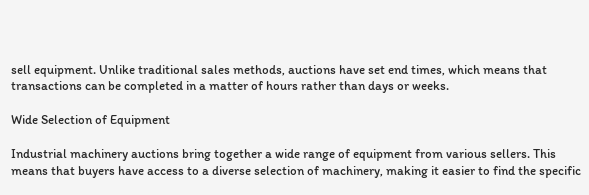sell equipment. Unlike traditional sales methods, auctions have set end times, which means that transactions can be completed in a matter of hours rather than days or weeks.

Wide Selection of Equipment

Industrial machinery auctions bring together a wide range of equipment from various sellers. This means that buyers have access to a diverse selection of machinery, making it easier to find the specific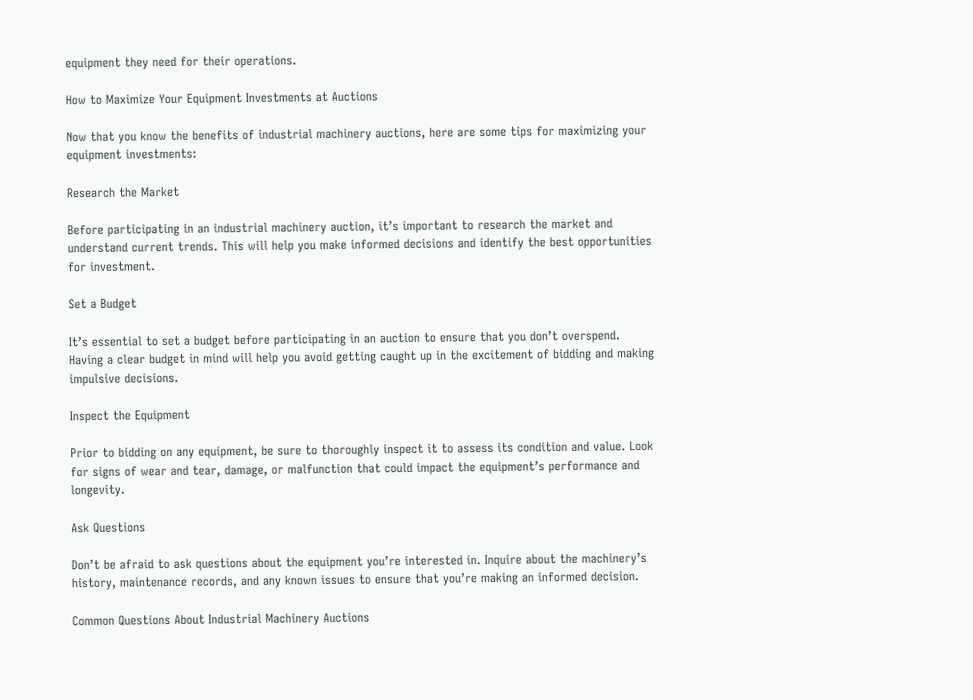equipment they need for their operations.

How to Maximize Your Equipment Investments at Auctions

Now that you know the benefits of industrial machinery auctions, here are some tips for maximizing your equipment investments:

Research the Market

Before participating in an industrial machinery auction, it’s important to research the market and understand current trends. This will help you make informed decisions and identify the best opportunities for investment.

Set a Budget

It’s essential to set a budget before participating in an auction to ensure that you don’t overspend. Having a clear budget in mind will help you avoid getting caught up in the excitement of bidding and making impulsive decisions.

Inspect the Equipment

Prior to bidding on any equipment, be sure to thoroughly inspect it to assess its condition and value. Look for signs of wear and tear, damage, or malfunction that could impact the equipment’s performance and longevity.

Ask Questions

Don’t be afraid to ask questions about the equipment you’re interested in. Inquire about the machinery’s history, maintenance records, and any known issues to ensure that you’re making an informed decision.

Common Questions About Industrial Machinery Auctions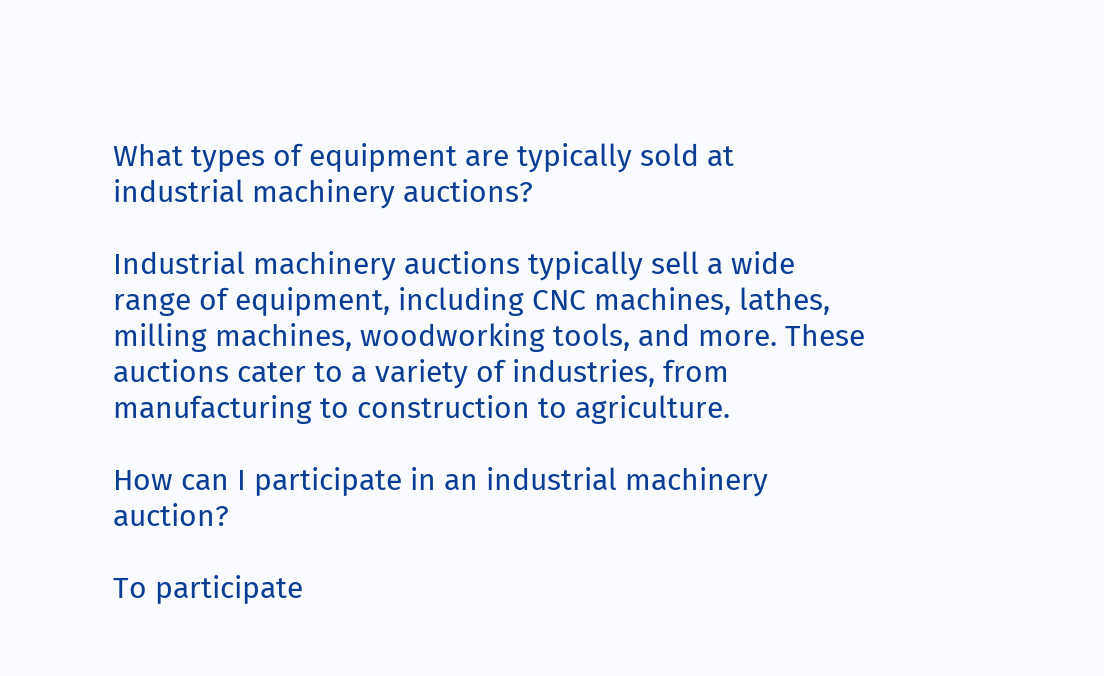What types of equipment are typically sold at industrial machinery auctions?

Industrial machinery auctions typically sell a wide range of equipment, including CNC machines, lathes, milling machines, woodworking tools, and more. These auctions cater to a variety of industries, from manufacturing to construction to agriculture.

How can I participate in an industrial machinery auction?

To participate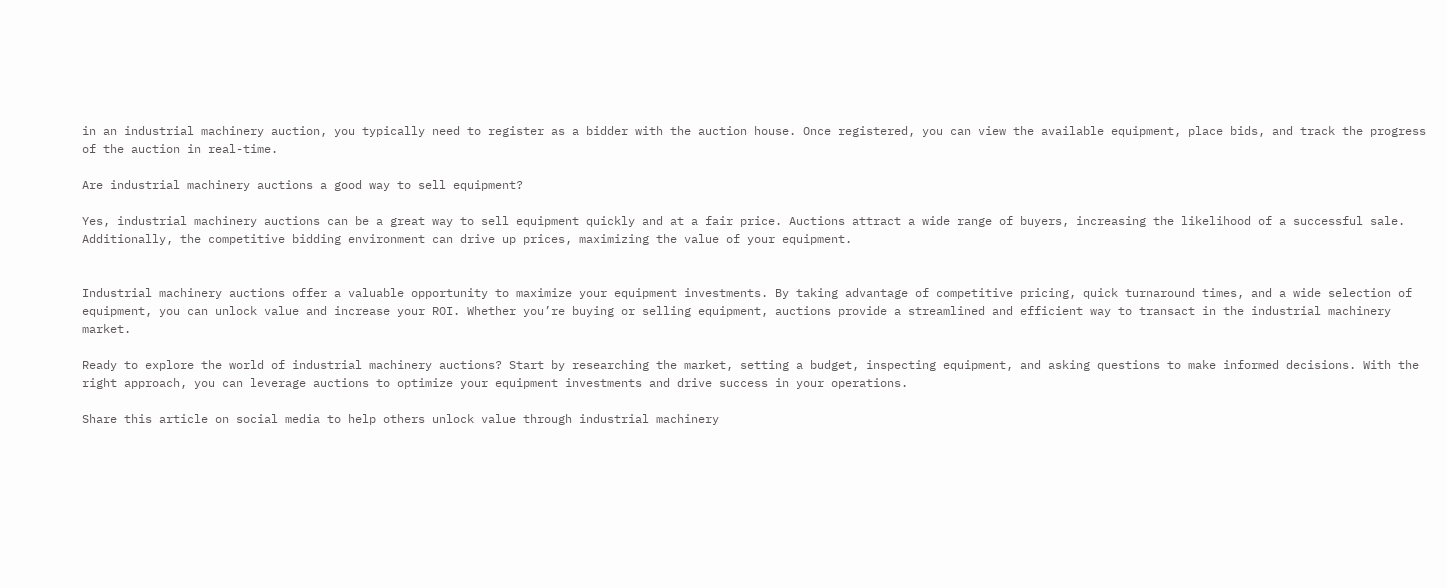in an industrial machinery auction, you typically need to register as a bidder with the auction house. Once registered, you can view the available equipment, place bids, and track the progress of the auction in real-time.

Are industrial machinery auctions a good way to sell equipment?

Yes, industrial machinery auctions can be a great way to sell equipment quickly and at a fair price. Auctions attract a wide range of buyers, increasing the likelihood of a successful sale. Additionally, the competitive bidding environment can drive up prices, maximizing the value of your equipment.


Industrial machinery auctions offer a valuable opportunity to maximize your equipment investments. By taking advantage of competitive pricing, quick turnaround times, and a wide selection of equipment, you can unlock value and increase your ROI. Whether you’re buying or selling equipment, auctions provide a streamlined and efficient way to transact in the industrial machinery market.

Ready to explore the world of industrial machinery auctions? Start by researching the market, setting a budget, inspecting equipment, and asking questions to make informed decisions. With the right approach, you can leverage auctions to optimize your equipment investments and drive success in your operations.

Share this article on social media to help others unlock value through industrial machinery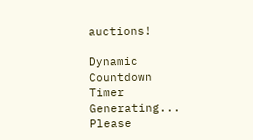auctions!

Dynamic Countdown Timer
Generating... Please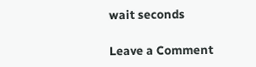wait seconds

Leave a Comment